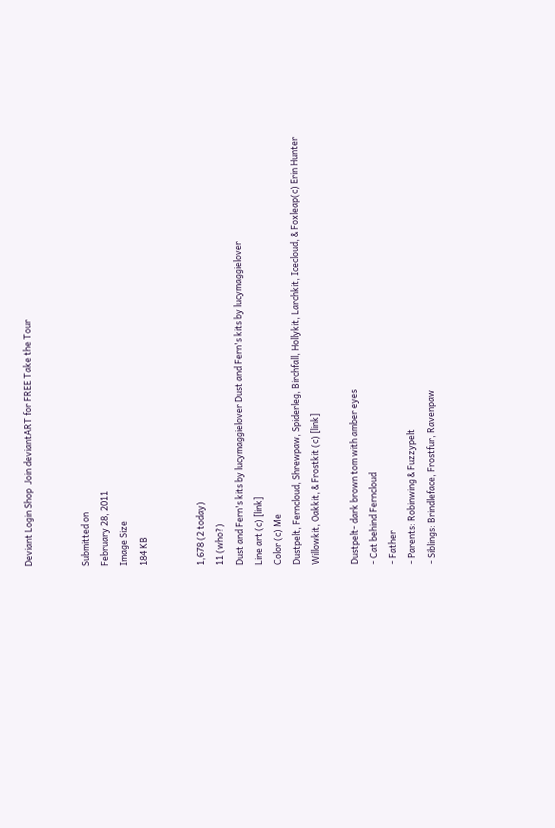Deviant Login Shop  Join deviantART for FREE Take the Tour


Submitted on
February 28, 2011
Image Size
184 KB


1,678 (2 today)
11 (who?)
Dust and Fern's kits by lucymaggielover Dust and Fern's kits by lucymaggielover
Line art (c) [link]
Color (c) Me
Dustpelt, Ferncloud, Shrewpaw, Spiderleg, Birchfall, Hollykit, Larchkit, Icecloud, & Foxleap(c) Erin Hunter
Willowkit, Oakkit, & Frostkit (c) [link]

Dustpelt- dark brown tom with amber eyes
- Cat behind Ferncloud
- Father
- Parents: Robinwing & Fuzzypelt
- Siblings: Brindleface, Frostfur, Ravenpaw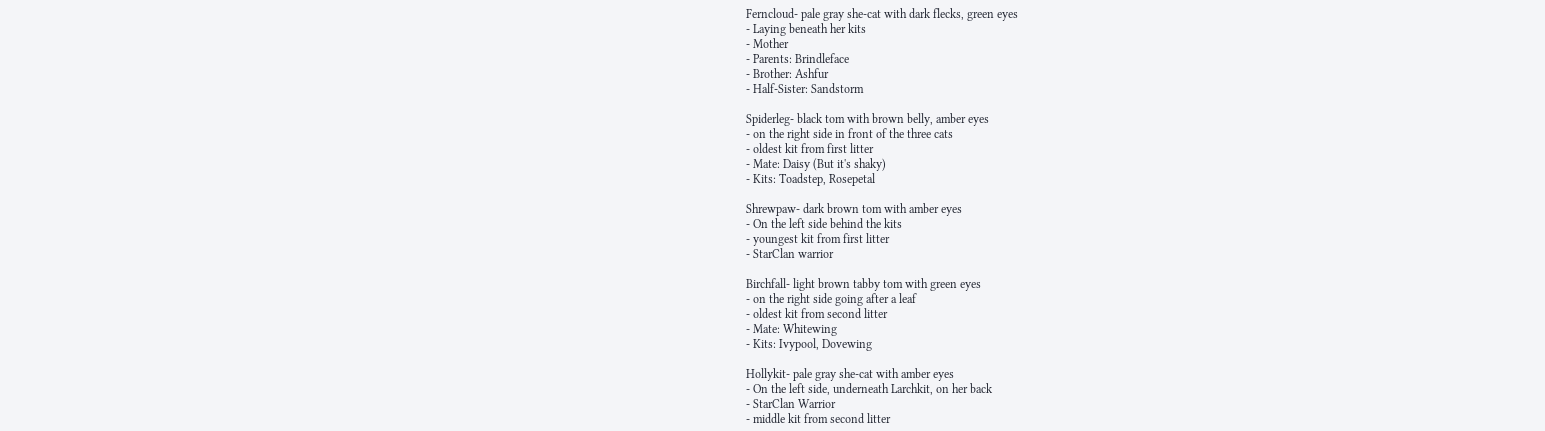Ferncloud- pale gray she-cat with dark flecks, green eyes
- Laying beneath her kits
- Mother
- Parents: Brindleface
- Brother: Ashfur
- Half-Sister: Sandstorm

Spiderleg- black tom with brown belly, amber eyes
- on the right side in front of the three cats
- oldest kit from first litter
- Mate: Daisy (But it's shaky)
- Kits: Toadstep, Rosepetal

Shrewpaw- dark brown tom with amber eyes
- On the left side behind the kits
- youngest kit from first litter
- StarClan warrior

Birchfall- light brown tabby tom with green eyes
- on the right side going after a leaf
- oldest kit from second litter
- Mate: Whitewing
- Kits: Ivypool, Dovewing

Hollykit- pale gray she-cat with amber eyes
- On the left side, underneath Larchkit, on her back
- StarClan Warrior
- middle kit from second litter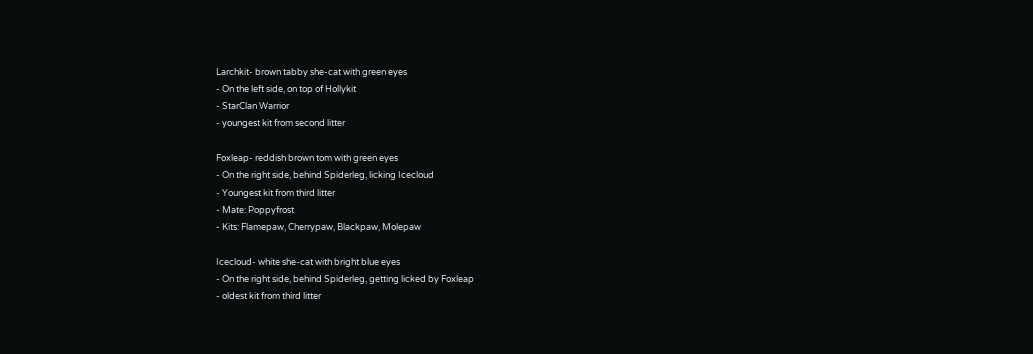Larchkit- brown tabby she-cat with green eyes
- On the left side, on top of Hollykit
- StarClan Warrior
- youngest kit from second litter

Foxleap- reddish brown tom with green eyes
- On the right side, behind Spiderleg, licking Icecloud
- Youngest kit from third litter
- Mate: Poppyfrost
- Kits: Flamepaw, Cherrypaw, Blackpaw, Molepaw

Icecloud- white she-cat with bright blue eyes
- On the right side, behind Spiderleg, getting licked by Foxleap
- oldest kit from third litter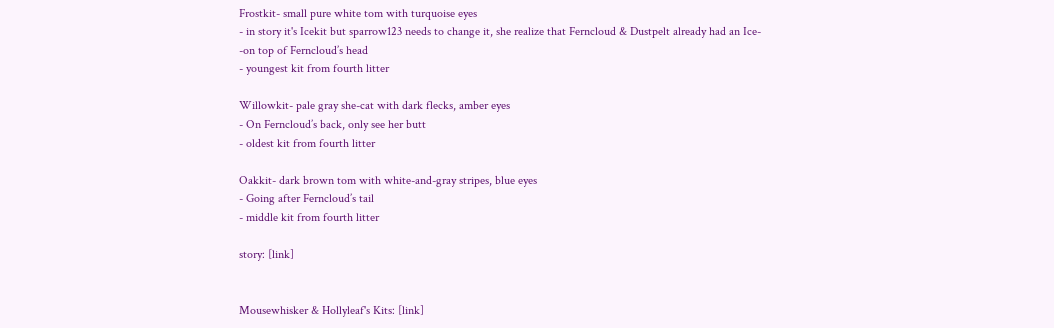Frostkit- small pure white tom with turquoise eyes
- in story it's Icekit but sparrow123 needs to change it, she realize that Ferncloud & Dustpelt already had an Ice-
-on top of Ferncloud’s head
- youngest kit from fourth litter

Willowkit- pale gray she-cat with dark flecks, amber eyes
- On Ferncloud’s back, only see her butt
- oldest kit from fourth litter

Oakkit- dark brown tom with white-and-gray stripes, blue eyes
- Going after Ferncloud’s tail
- middle kit from fourth litter

story: [link]


Mousewhisker & Hollyleaf's Kits: [link]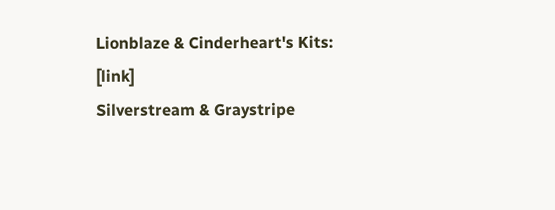Lionblaze & Cinderheart's Kits: [link]
Silverstream & Graystripe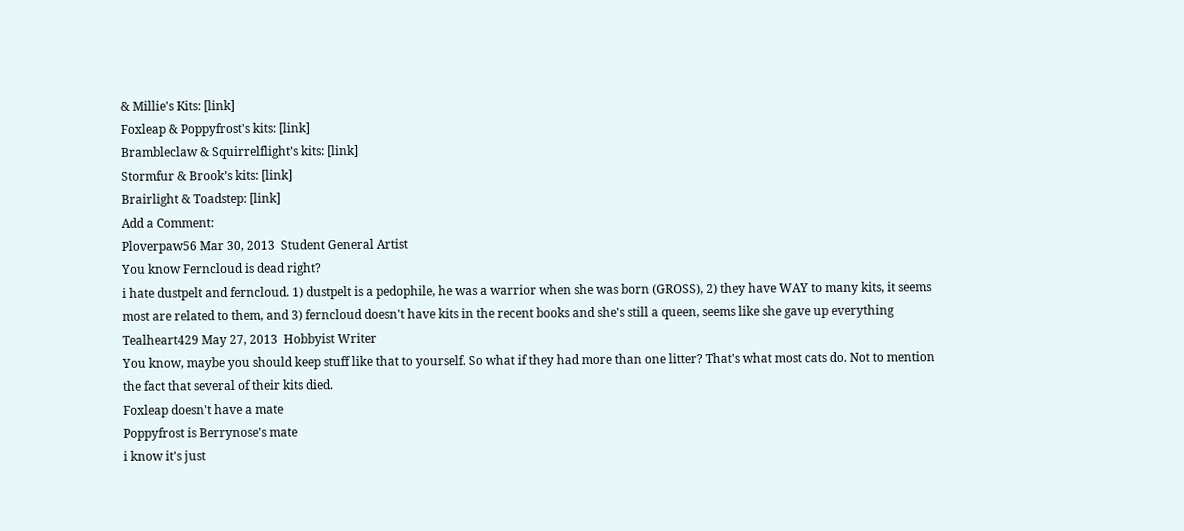& Millie's Kits: [link]
Foxleap & Poppyfrost's kits: [link]
Brambleclaw & Squirrelflight’s kits: [link]
Stormfur & Brook’s kits: [link]
Brairlight & Toadstep: [link]
Add a Comment:
Ploverpaw56 Mar 30, 2013  Student General Artist
You know Ferncloud is dead right?
i hate dustpelt and ferncloud. 1) dustpelt is a pedophile, he was a warrior when she was born (GROSS), 2) they have WAY to many kits, it seems most are related to them, and 3) ferncloud doesn't have kits in the recent books and she's still a queen, seems like she gave up everything
Tealheart429 May 27, 2013  Hobbyist Writer
You know, maybe you should keep stuff like that to yourself. So what if they had more than one litter? That's what most cats do. Not to mention the fact that several of their kits died.
Foxleap doesn't have a mate
Poppyfrost is Berrynose's mate
i know it's just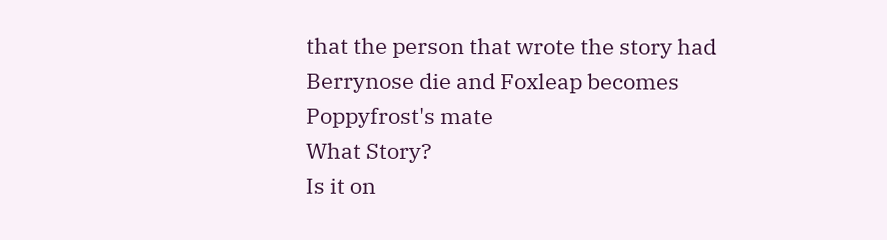that the person that wrote the story had Berrynose die and Foxleap becomes Poppyfrost's mate
What Story?
Is it on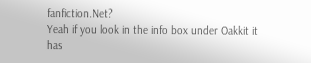fanfiction.Net?
Yeah if you look in the info box under Oakkit it has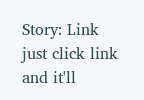Story: Link just click link and it'll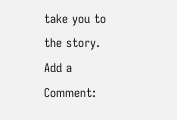take you to the story.
Add a Comment: